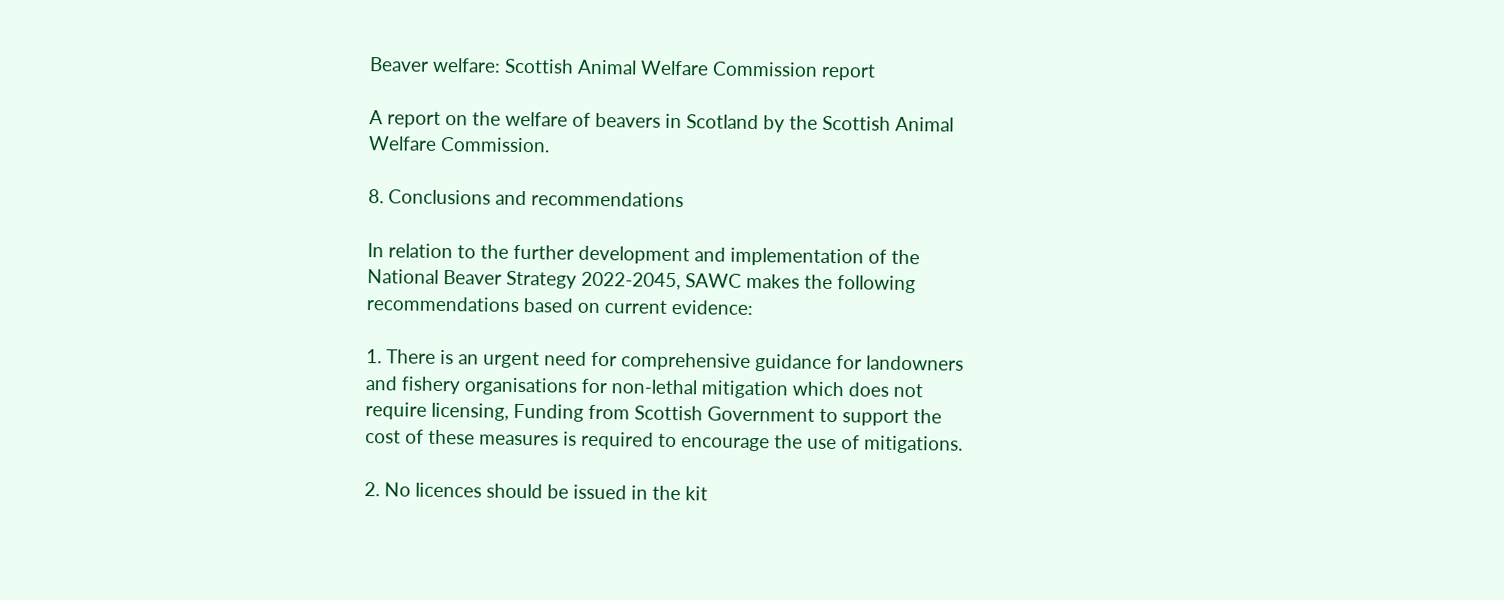Beaver welfare: Scottish Animal Welfare Commission report

A report on the welfare of beavers in Scotland by the Scottish Animal Welfare Commission.

8. Conclusions and recommendations

In relation to the further development and implementation of the National Beaver Strategy 2022-2045, SAWC makes the following recommendations based on current evidence:

1. There is an urgent need for comprehensive guidance for landowners and fishery organisations for non-lethal mitigation which does not require licensing, Funding from Scottish Government to support the cost of these measures is required to encourage the use of mitigations.

2. No licences should be issued in the kit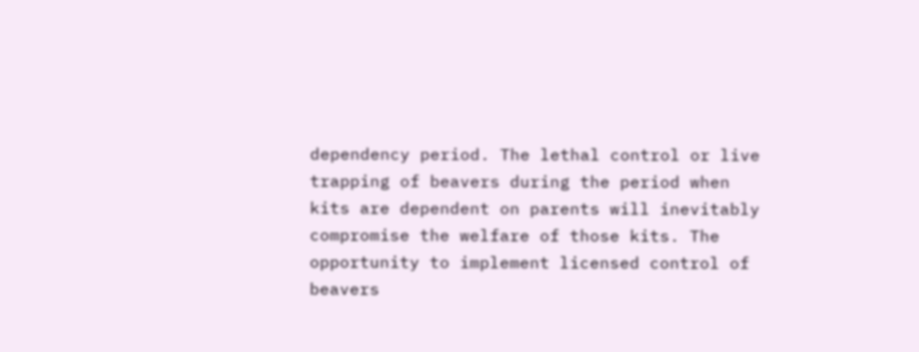dependency period. The lethal control or live trapping of beavers during the period when kits are dependent on parents will inevitably compromise the welfare of those kits. The opportunity to implement licensed control of beavers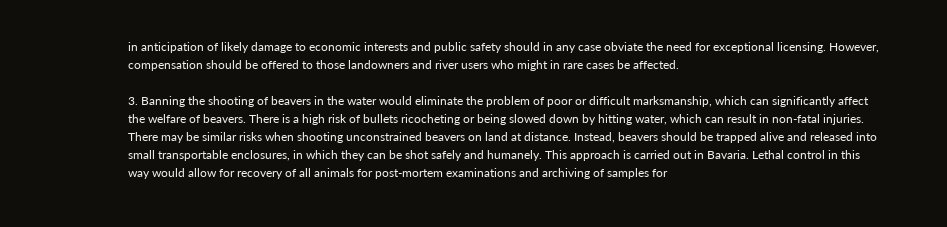in anticipation of likely damage to economic interests and public safety should in any case obviate the need for exceptional licensing. However, compensation should be offered to those landowners and river users who might in rare cases be affected.

3. Banning the shooting of beavers in the water would eliminate the problem of poor or difficult marksmanship, which can significantly affect the welfare of beavers. There is a high risk of bullets ricocheting or being slowed down by hitting water, which can result in non-fatal injuries. There may be similar risks when shooting unconstrained beavers on land at distance. Instead, beavers should be trapped alive and released into small transportable enclosures, in which they can be shot safely and humanely. This approach is carried out in Bavaria. Lethal control in this way would allow for recovery of all animals for post-mortem examinations and archiving of samples for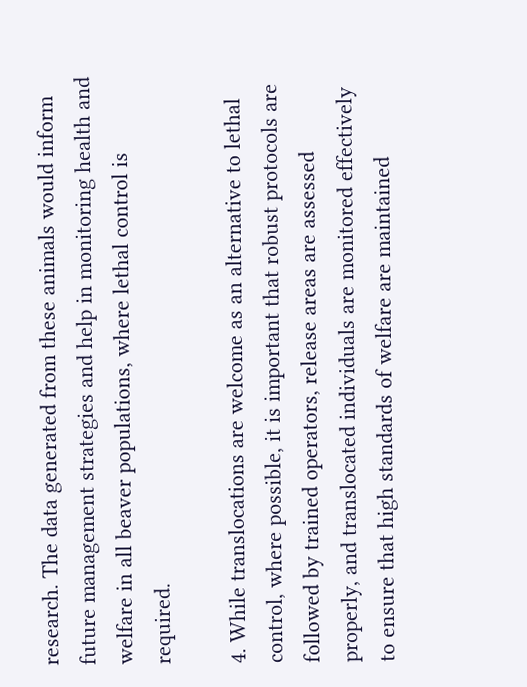research. The data generated from these animals would inform future management strategies and help in monitoring health and welfare in all beaver populations, where lethal control is required.

4. While translocations are welcome as an alternative to lethal control, where possible, it is important that robust protocols are followed by trained operators, release areas are assessed properly, and translocated individuals are monitored effectively to ensure that high standards of welfare are maintained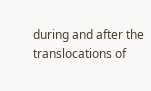during and after the translocations of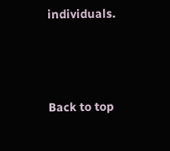individuals.



Back to top